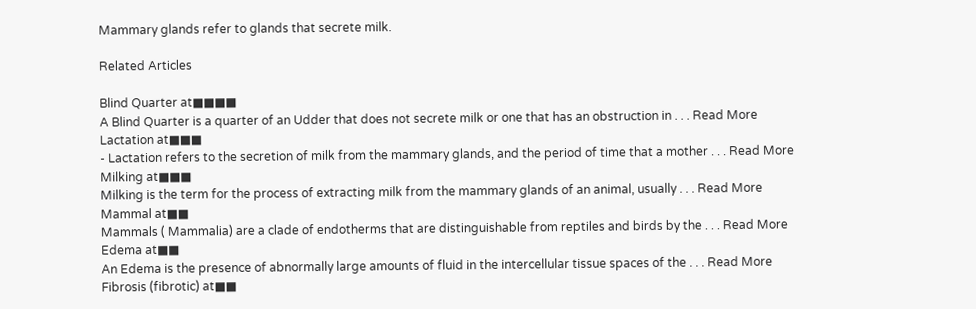Mammary glands refer to glands that secrete milk.

Related Articles

Blind Quarter at■■■■
A Blind Quarter is a quarter of an Udder that does not secrete milk or one that has an obstruction in . . . Read More
Lactation at■■■
- Lactation refers to the secretion of milk from the mammary glands, and the period of time that a mother . . . Read More
Milking at■■■
Milking is the term for the process of extracting milk from the mammary glands of an animal, usually . . . Read More
Mammal at■■
Mammals ( Mammalia) are a clade of endotherms that are distinguishable from reptiles and birds by the . . . Read More
Edema at■■
An Edema is the presence of abnormally large amounts of fluid in the intercellular tissue spaces of the . . . Read More
Fibrosis (fibrotic) at■■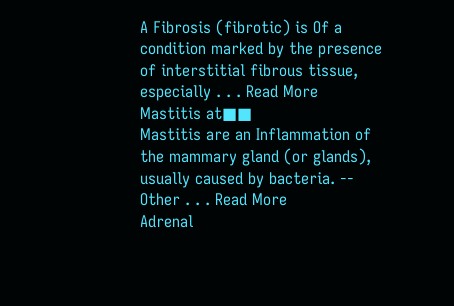A Fibrosis (fibrotic) is Of a condition marked by the presence of interstitial fibrous tissue, especially . . . Read More
Mastitis at■■
Mastitis are an Inflammation of the mammary gland (or glands), usually caused by bacteria. -- Other . . . Read More
Adrenal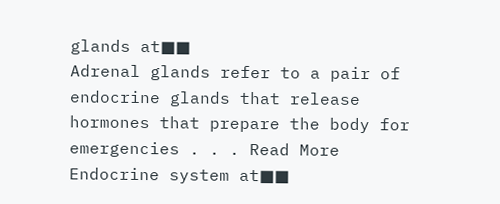glands at■■
Adrenal glands refer to a pair of endocrine glands that release hormones that prepare the body for emergencies . . . Read More
Endocrine system at■■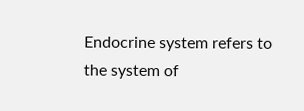Endocrine system refers to the system of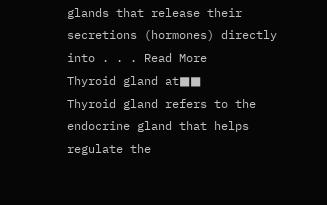glands that release their secretions (hormones) directly into . . . Read More
Thyroid gland at■■
Thyroid gland refers to the endocrine gland that helps regulate the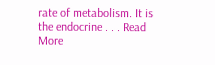rate of metabolism. It is the endocrine . . . Read More